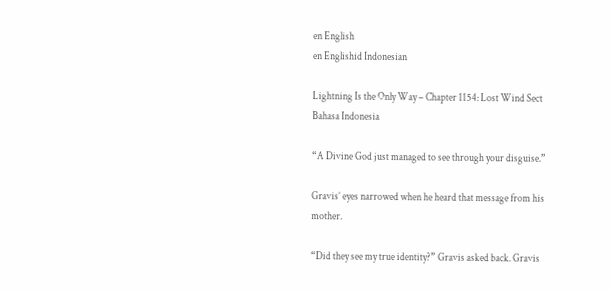en English
en Englishid Indonesian

Lightning Is the Only Way – Chapter 1154: Lost Wind Sect Bahasa Indonesia

“A Divine God just managed to see through your disguise.”

Gravis’ eyes narrowed when he heard that message from his mother.

“Did they see my true identity?” Gravis asked back. Gravis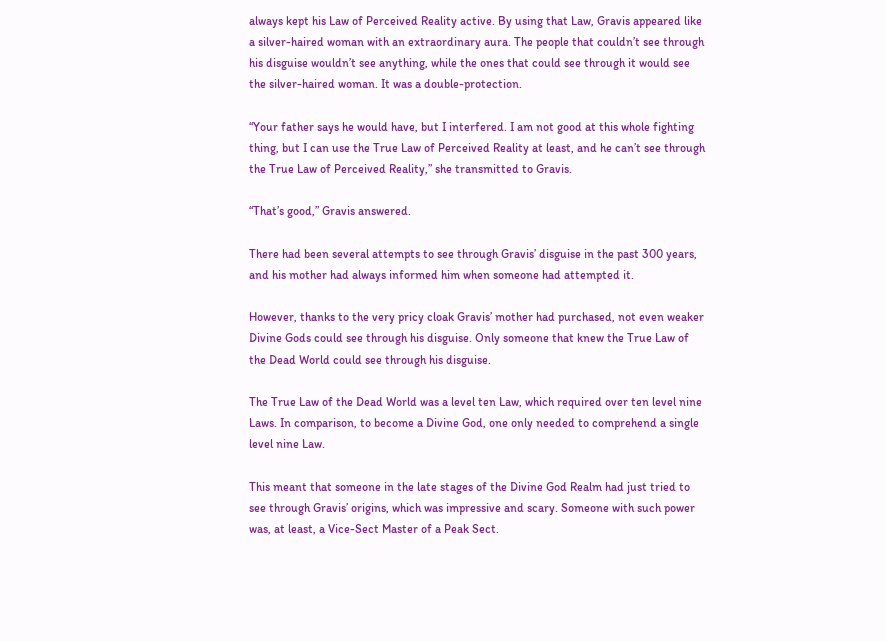always kept his Law of Perceived Reality active. By using that Law, Gravis appeared like a silver-haired woman with an extraordinary aura. The people that couldn’t see through his disguise wouldn’t see anything, while the ones that could see through it would see the silver-haired woman. It was a double-protection.

“Your father says he would have, but I interfered. I am not good at this whole fighting thing, but I can use the True Law of Perceived Reality at least, and he can’t see through the True Law of Perceived Reality,” she transmitted to Gravis.

“That’s good,” Gravis answered.

There had been several attempts to see through Gravis’ disguise in the past 300 years, and his mother had always informed him when someone had attempted it.

However, thanks to the very pricy cloak Gravis’ mother had purchased, not even weaker Divine Gods could see through his disguise. Only someone that knew the True Law of the Dead World could see through his disguise.

The True Law of the Dead World was a level ten Law, which required over ten level nine Laws. In comparison, to become a Divine God, one only needed to comprehend a single level nine Law.

This meant that someone in the late stages of the Divine God Realm had just tried to see through Gravis’ origins, which was impressive and scary. Someone with such power was, at least, a Vice-Sect Master of a Peak Sect.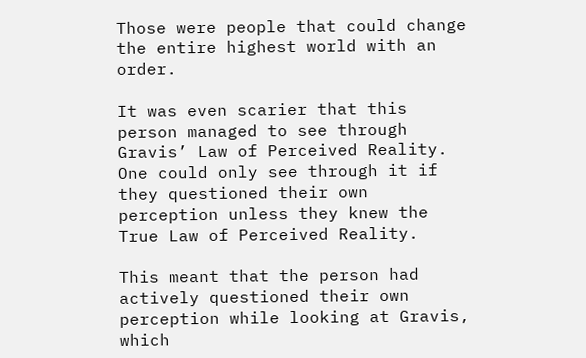Those were people that could change the entire highest world with an order.

It was even scarier that this person managed to see through Gravis’ Law of Perceived Reality. One could only see through it if they questioned their own perception unless they knew the True Law of Perceived Reality.

This meant that the person had actively questioned their own perception while looking at Gravis, which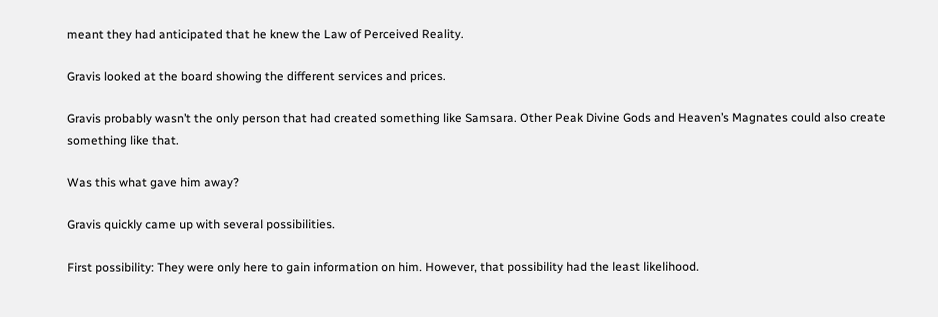meant they had anticipated that he knew the Law of Perceived Reality.

Gravis looked at the board showing the different services and prices.

Gravis probably wasn’t the only person that had created something like Samsara. Other Peak Divine Gods and Heaven’s Magnates could also create something like that.

Was this what gave him away?

Gravis quickly came up with several possibilities.

First possibility: They were only here to gain information on him. However, that possibility had the least likelihood.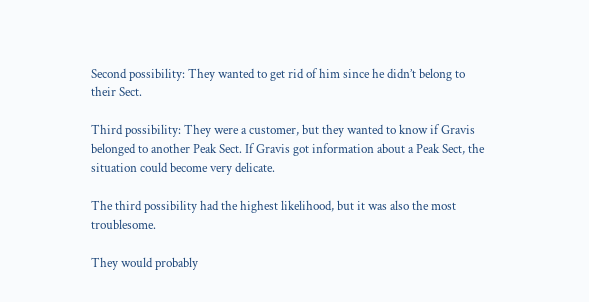Second possibility: They wanted to get rid of him since he didn’t belong to their Sect.

Third possibility: They were a customer, but they wanted to know if Gravis belonged to another Peak Sect. If Gravis got information about a Peak Sect, the situation could become very delicate.

The third possibility had the highest likelihood, but it was also the most troublesome.

They would probably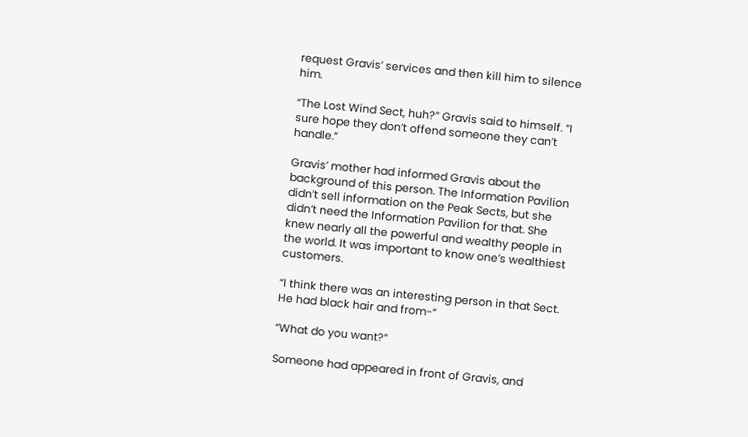request Gravis’ services and then kill him to silence him.

“The Lost Wind Sect, huh?” Gravis said to himself. “I sure hope they don’t offend someone they can’t handle.”

Gravis’ mother had informed Gravis about the background of this person. The Information Pavilion didn’t sell information on the Peak Sects, but she didn’t need the Information Pavilion for that. She knew nearly all the powerful and wealthy people in the world. It was important to know one’s wealthiest customers.

“I think there was an interesting person in that Sect. He had black hair and from-“

“What do you want?”

Someone had appeared in front of Gravis, and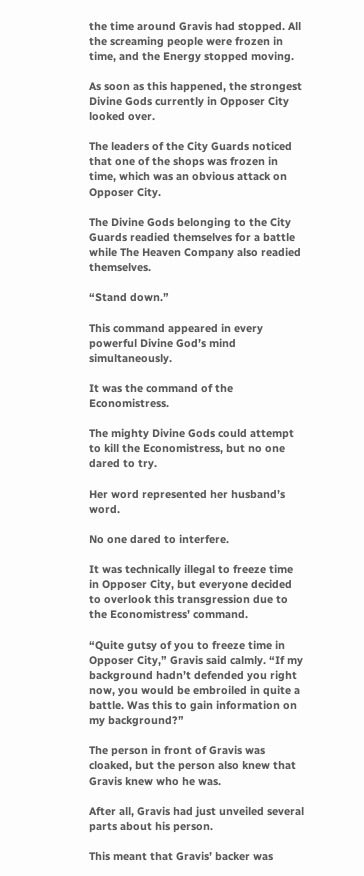the time around Gravis had stopped. All the screaming people were frozen in time, and the Energy stopped moving.

As soon as this happened, the strongest Divine Gods currently in Opposer City looked over.

The leaders of the City Guards noticed that one of the shops was frozen in time, which was an obvious attack on Opposer City.

The Divine Gods belonging to the City Guards readied themselves for a battle while The Heaven Company also readied themselves.

“Stand down.”

This command appeared in every powerful Divine God’s mind simultaneously.

It was the command of the Economistress.

The mighty Divine Gods could attempt to kill the Economistress, but no one dared to try.

Her word represented her husband’s word.

No one dared to interfere.

It was technically illegal to freeze time in Opposer City, but everyone decided to overlook this transgression due to the Economistress’ command.

“Quite gutsy of you to freeze time in Opposer City,” Gravis said calmly. “If my background hadn’t defended you right now, you would be embroiled in quite a battle. Was this to gain information on my background?”

The person in front of Gravis was cloaked, but the person also knew that Gravis knew who he was.

After all, Gravis had just unveiled several parts about his person.

This meant that Gravis’ backer was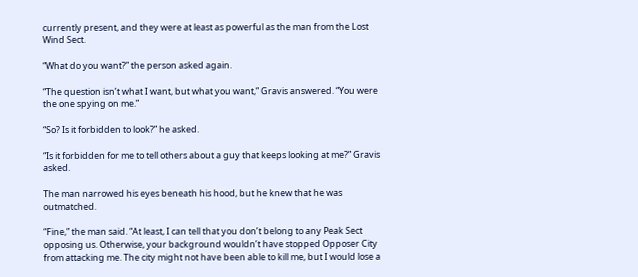currently present, and they were at least as powerful as the man from the Lost Wind Sect.

“What do you want?” the person asked again.

“The question isn’t what I want, but what you want,” Gravis answered. “You were the one spying on me.”

“So? Is it forbidden to look?” he asked.

“Is it forbidden for me to tell others about a guy that keeps looking at me?” Gravis asked.

The man narrowed his eyes beneath his hood, but he knew that he was outmatched.

“Fine,” the man said. “At least, I can tell that you don’t belong to any Peak Sect opposing us. Otherwise, your background wouldn’t have stopped Opposer City from attacking me. The city might not have been able to kill me, but I would lose a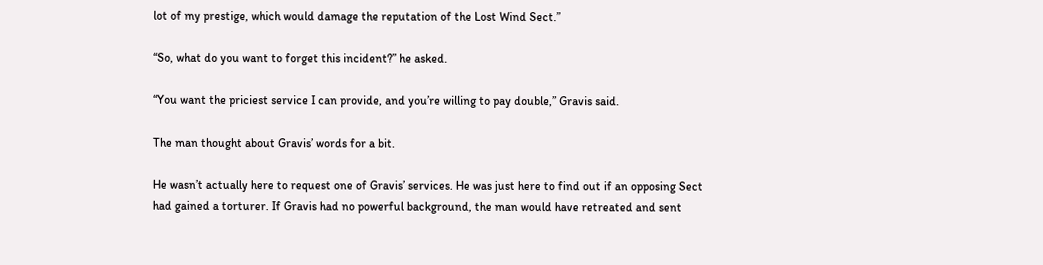lot of my prestige, which would damage the reputation of the Lost Wind Sect.”

“So, what do you want to forget this incident?” he asked.

“You want the priciest service I can provide, and you’re willing to pay double,” Gravis said.

The man thought about Gravis’ words for a bit.

He wasn’t actually here to request one of Gravis’ services. He was just here to find out if an opposing Sect had gained a torturer. If Gravis had no powerful background, the man would have retreated and sent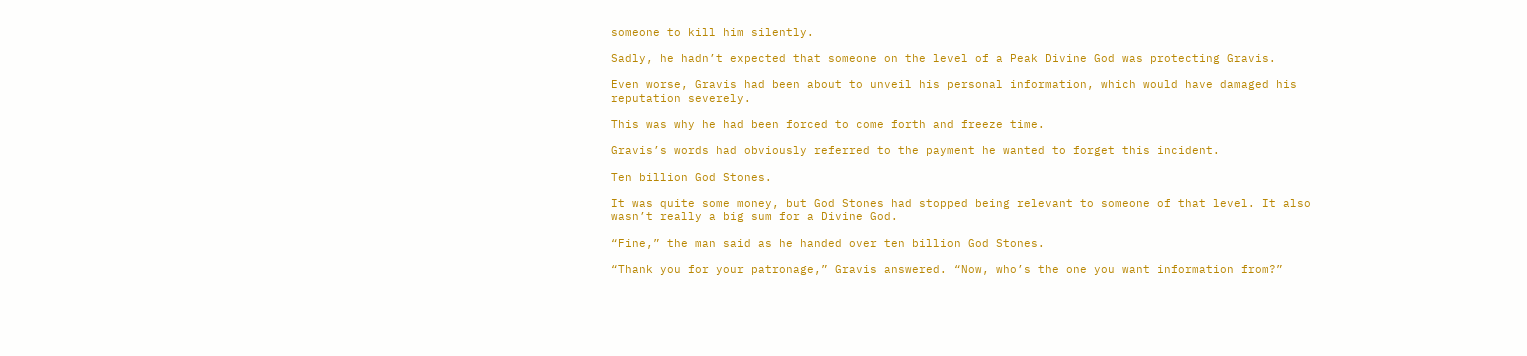someone to kill him silently.

Sadly, he hadn’t expected that someone on the level of a Peak Divine God was protecting Gravis.

Even worse, Gravis had been about to unveil his personal information, which would have damaged his reputation severely.

This was why he had been forced to come forth and freeze time.

Gravis’s words had obviously referred to the payment he wanted to forget this incident.

Ten billion God Stones.

It was quite some money, but God Stones had stopped being relevant to someone of that level. It also wasn’t really a big sum for a Divine God.

“Fine,” the man said as he handed over ten billion God Stones.

“Thank you for your patronage,” Gravis answered. “Now, who’s the one you want information from?”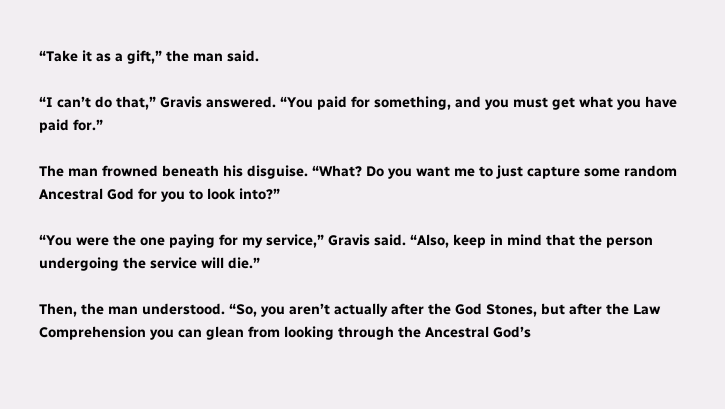“Take it as a gift,” the man said.

“I can’t do that,” Gravis answered. “You paid for something, and you must get what you have paid for.”

The man frowned beneath his disguise. “What? Do you want me to just capture some random Ancestral God for you to look into?”

“You were the one paying for my service,” Gravis said. “Also, keep in mind that the person undergoing the service will die.”

Then, the man understood. “So, you aren’t actually after the God Stones, but after the Law Comprehension you can glean from looking through the Ancestral God’s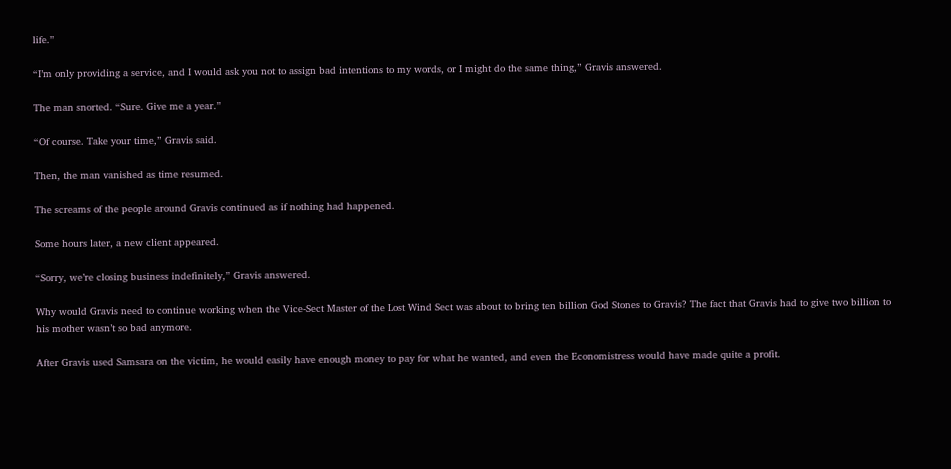life.”

“I’m only providing a service, and I would ask you not to assign bad intentions to my words, or I might do the same thing,” Gravis answered.

The man snorted. “Sure. Give me a year.”

“Of course. Take your time,” Gravis said.

Then, the man vanished as time resumed.

The screams of the people around Gravis continued as if nothing had happened.

Some hours later, a new client appeared.

“Sorry, we’re closing business indefinitely,” Gravis answered.

Why would Gravis need to continue working when the Vice-Sect Master of the Lost Wind Sect was about to bring ten billion God Stones to Gravis? The fact that Gravis had to give two billion to his mother wasn’t so bad anymore.

After Gravis used Samsara on the victim, he would easily have enough money to pay for what he wanted, and even the Economistress would have made quite a profit.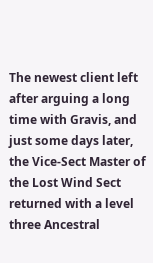The newest client left after arguing a long time with Gravis, and just some days later, the Vice-Sect Master of the Lost Wind Sect returned with a level three Ancestral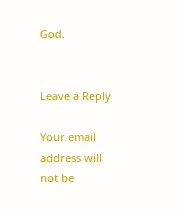God.


Leave a Reply

Your email address will not be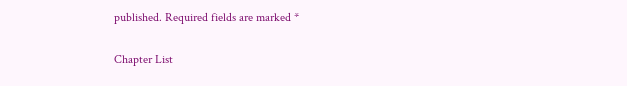published. Required fields are marked *

Chapter List